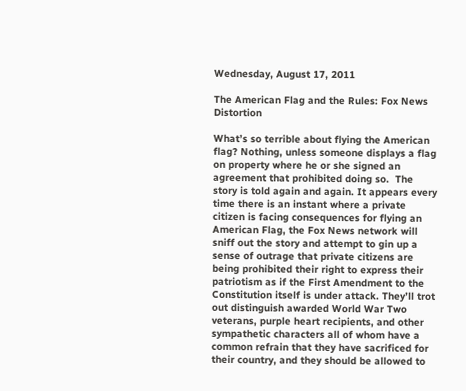Wednesday, August 17, 2011

The American Flag and the Rules: Fox News Distortion

What’s so terrible about flying the American flag? Nothing, unless someone displays a flag on property where he or she signed an agreement that prohibited doing so.  The story is told again and again. It appears every time there is an instant where a private citizen is facing consequences for flying an American Flag, the Fox News network will sniff out the story and attempt to gin up a sense of outrage that private citizens are being prohibited their right to express their patriotism as if the First Amendment to the Constitution itself is under attack. They’ll trot out distinguish awarded World War Two veterans, purple heart recipients, and other sympathetic characters all of whom have a common refrain that they have sacrificed for their country, and they should be allowed to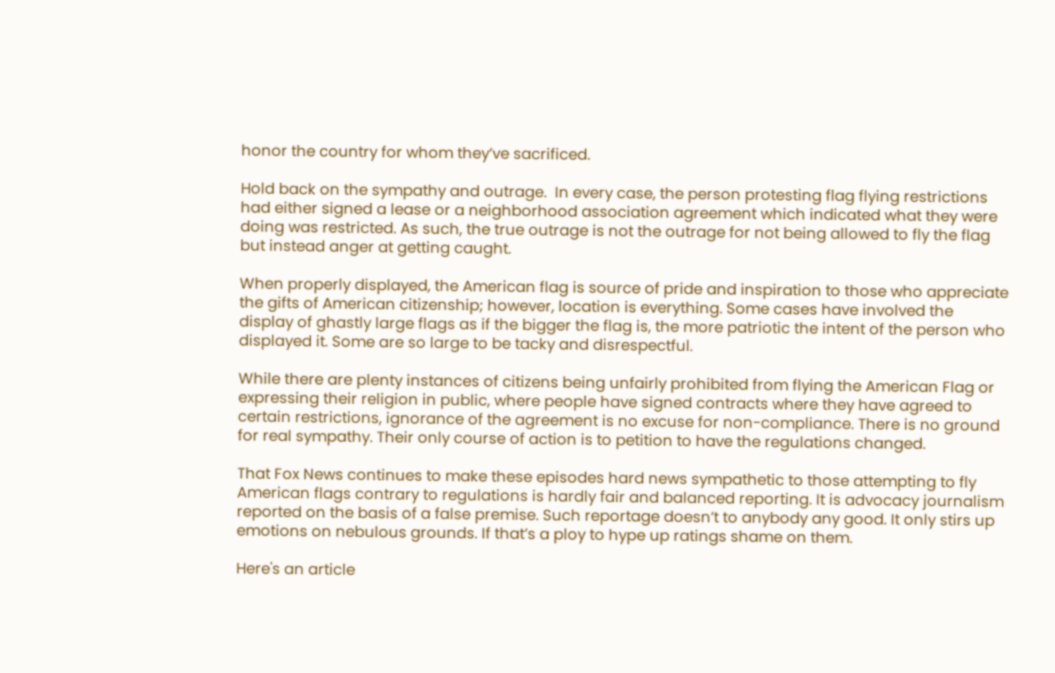honor the country for whom they’ve sacrificed.

Hold back on the sympathy and outrage.  In every case, the person protesting flag flying restrictions had either signed a lease or a neighborhood association agreement which indicated what they were doing was restricted. As such, the true outrage is not the outrage for not being allowed to fly the flag but instead anger at getting caught.

When properly displayed, the American flag is source of pride and inspiration to those who appreciate the gifts of American citizenship; however, location is everything. Some cases have involved the display of ghastly large flags as if the bigger the flag is, the more patriotic the intent of the person who displayed it. Some are so large to be tacky and disrespectful.

While there are plenty instances of citizens being unfairly prohibited from flying the American Flag or expressing their religion in public, where people have signed contracts where they have agreed to certain restrictions, ignorance of the agreement is no excuse for non-compliance. There is no ground for real sympathy. Their only course of action is to petition to have the regulations changed.

That Fox News continues to make these episodes hard news sympathetic to those attempting to fly American flags contrary to regulations is hardly fair and balanced reporting. It is advocacy journalism reported on the basis of a false premise. Such reportage doesn’t to anybody any good. It only stirs up emotions on nebulous grounds. If that’s a ploy to hype up ratings shame on them.

Here's an article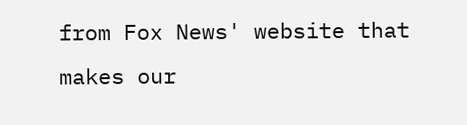from Fox News' website that makes our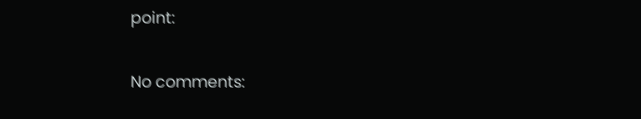point:


No comments: